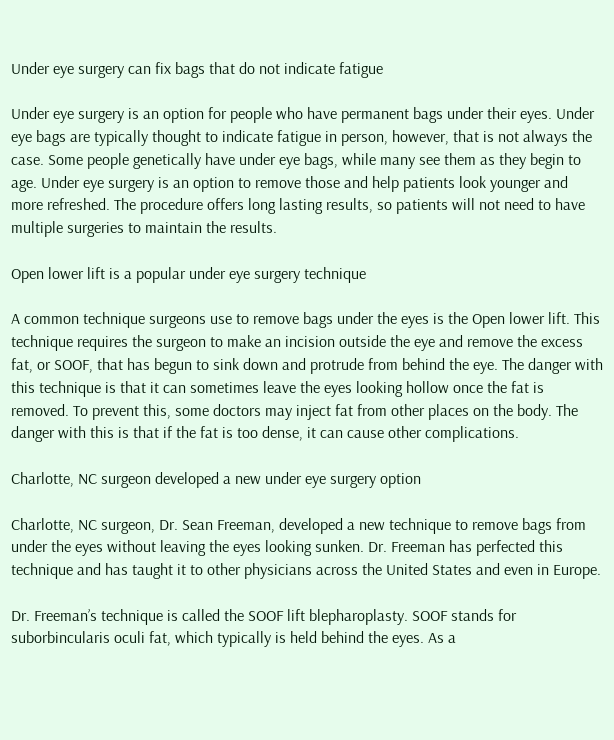Under eye surgery can fix bags that do not indicate fatigue

Under eye surgery is an option for people who have permanent bags under their eyes. Under eye bags are typically thought to indicate fatigue in person, however, that is not always the case. Some people genetically have under eye bags, while many see them as they begin to age. Under eye surgery is an option to remove those and help patients look younger and more refreshed. The procedure offers long lasting results, so patients will not need to have multiple surgeries to maintain the results.

Open lower lift is a popular under eye surgery technique

A common technique surgeons use to remove bags under the eyes is the Open lower lift. This technique requires the surgeon to make an incision outside the eye and remove the excess fat, or SOOF, that has begun to sink down and protrude from behind the eye. The danger with this technique is that it can sometimes leave the eyes looking hollow once the fat is removed. To prevent this, some doctors may inject fat from other places on the body. The danger with this is that if the fat is too dense, it can cause other complications.

Charlotte, NC surgeon developed a new under eye surgery option

Charlotte, NC surgeon, Dr. Sean Freeman, developed a new technique to remove bags from under the eyes without leaving the eyes looking sunken. Dr. Freeman has perfected this technique and has taught it to other physicians across the United States and even in Europe.

Dr. Freeman’s technique is called the SOOF lift blepharoplasty. SOOF stands for suborbincularis oculi fat, which typically is held behind the eyes. As a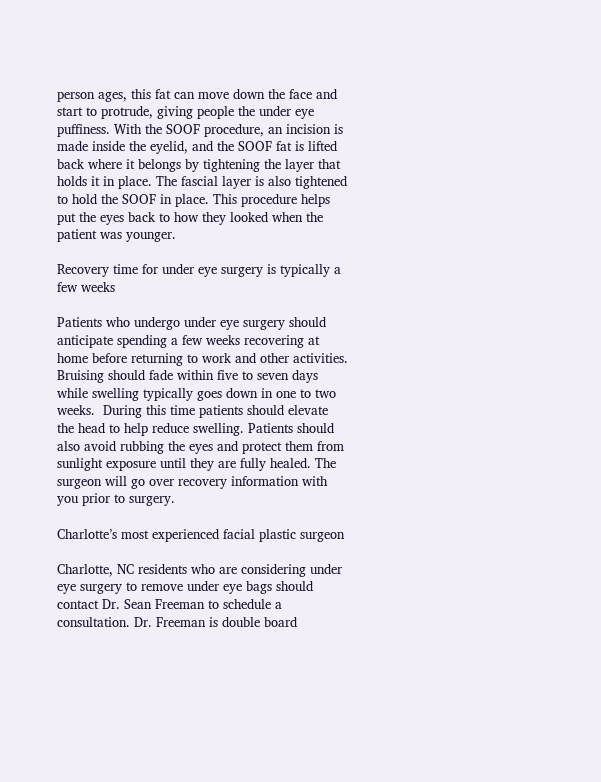person ages, this fat can move down the face and start to protrude, giving people the under eye puffiness. With the SOOF procedure, an incision is made inside the eyelid, and the SOOF fat is lifted back where it belongs by tightening the layer that holds it in place. The fascial layer is also tightened to hold the SOOF in place. This procedure helps put the eyes back to how they looked when the patient was younger.

Recovery time for under eye surgery is typically a few weeks

Patients who undergo under eye surgery should anticipate spending a few weeks recovering at home before returning to work and other activities. Bruising should fade within five to seven days while swelling typically goes down in one to two weeks.  During this time patients should elevate the head to help reduce swelling. Patients should also avoid rubbing the eyes and protect them from sunlight exposure until they are fully healed. The surgeon will go over recovery information with you prior to surgery.

Charlotte’s most experienced facial plastic surgeon

Charlotte, NC residents who are considering under eye surgery to remove under eye bags should contact Dr. Sean Freeman to schedule a consultation. Dr. Freeman is double board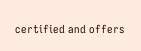certified and offers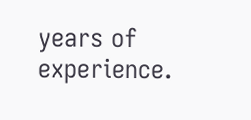years of experience.